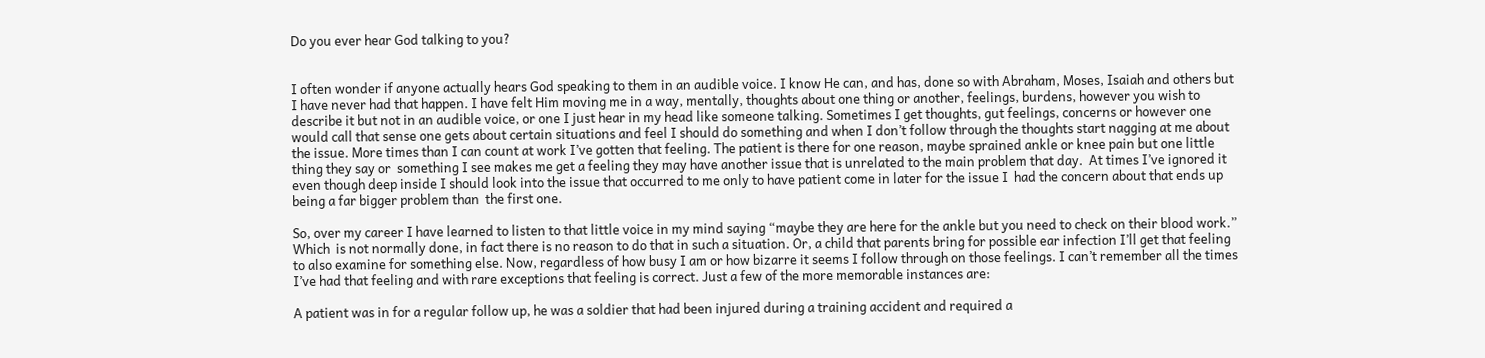Do you ever hear God talking to you?


I often wonder if anyone actually hears God speaking to them in an audible voice. I know He can, and has, done so with Abraham, Moses, Isaiah and others but I have never had that happen. I have felt Him moving me in a way, mentally, thoughts about one thing or another, feelings, burdens, however you wish to describe it but not in an audible voice, or one I just hear in my head like someone talking. Sometimes I get thoughts, gut feelings, concerns or however one would call that sense one gets about certain situations and feel I should do something and when I don’t follow through the thoughts start nagging at me about the issue. More times than I can count at work I’ve gotten that feeling. The patient is there for one reason, maybe sprained ankle or knee pain but one little thing they say or  something I see makes me get a feeling they may have another issue that is unrelated to the main problem that day.  At times I’ve ignored it even though deep inside I should look into the issue that occurred to me only to have patient come in later for the issue I  had the concern about that ends up being a far bigger problem than  the first one.

So, over my career I have learned to listen to that little voice in my mind saying “maybe they are here for the ankle but you need to check on their blood work.” Which  is not normally done, in fact there is no reason to do that in such a situation. Or, a child that parents bring for possible ear infection I’ll get that feeling to also examine for something else. Now, regardless of how busy I am or how bizarre it seems I follow through on those feelings. I can’t remember all the times I’ve had that feeling and with rare exceptions that feeling is correct. Just a few of the more memorable instances are:

A patient was in for a regular follow up, he was a soldier that had been injured during a training accident and required a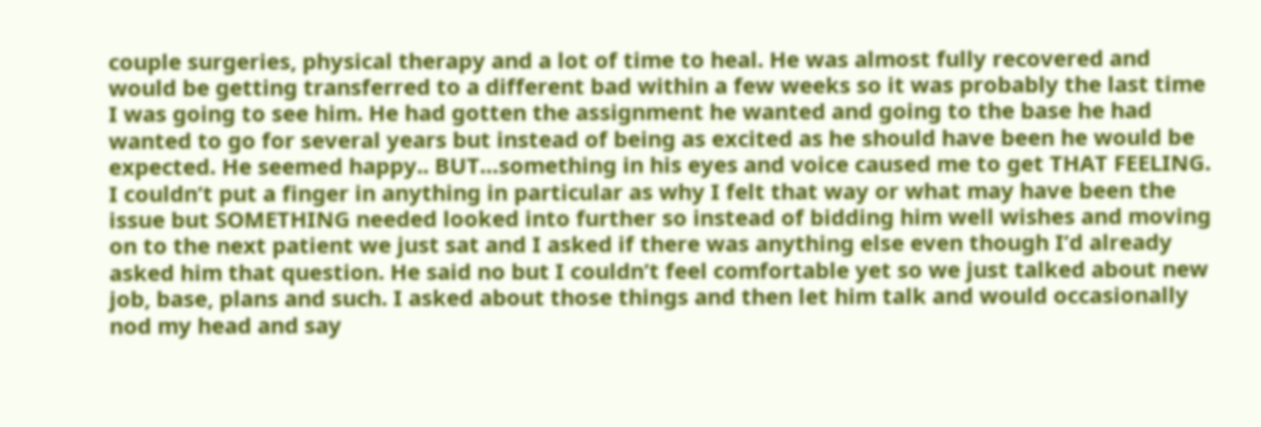couple surgeries, physical therapy and a lot of time to heal. He was almost fully recovered and would be getting transferred to a different bad within a few weeks so it was probably the last time I was going to see him. He had gotten the assignment he wanted and going to the base he had wanted to go for several years but instead of being as excited as he should have been he would be expected. He seemed happy.. BUT…something in his eyes and voice caused me to get THAT FEELING. I couldn’t put a finger in anything in particular as why I felt that way or what may have been the issue but SOMETHING needed looked into further so instead of bidding him well wishes and moving on to the next patient we just sat and I asked if there was anything else even though I’d already asked him that question. He said no but I couldn’t feel comfortable yet so we just talked about new job, base, plans and such. I asked about those things and then let him talk and would occasionally nod my head and say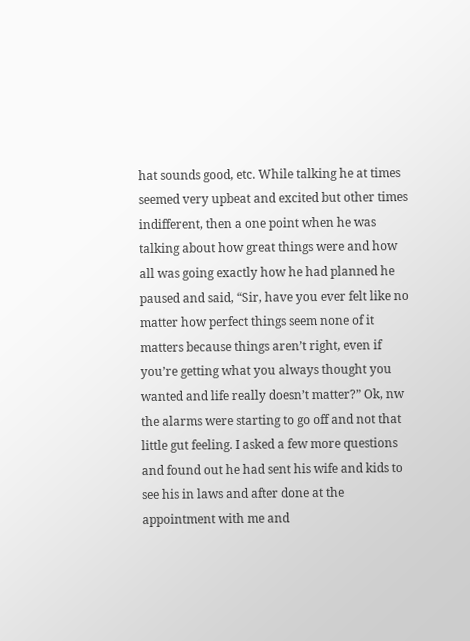hat sounds good, etc. While talking he at times seemed very upbeat and excited but other times indifferent, then a one point when he was talking about how great things were and how all was going exactly how he had planned he paused and said, “Sir, have you ever felt like no matter how perfect things seem none of it matters because things aren’t right, even if you’re getting what you always thought you wanted and life really doesn’t matter?” Ok, nw the alarms were starting to go off and not that little gut feeling. I asked a few more questions and found out he had sent his wife and kids to see his in laws and after done at the appointment with me and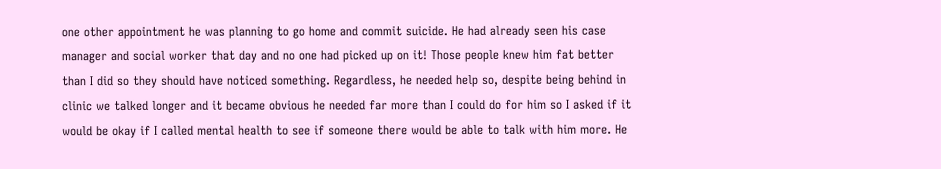one other appointment he was planning to go home and commit suicide. He had already seen his case manager and social worker that day and no one had picked up on it! Those people knew him fat better than I did so they should have noticed something. Regardless, he needed help so, despite being behind in clinic we talked longer and it became obvious he needed far more than I could do for him so I asked if it would be okay if I called mental health to see if someone there would be able to talk with him more. He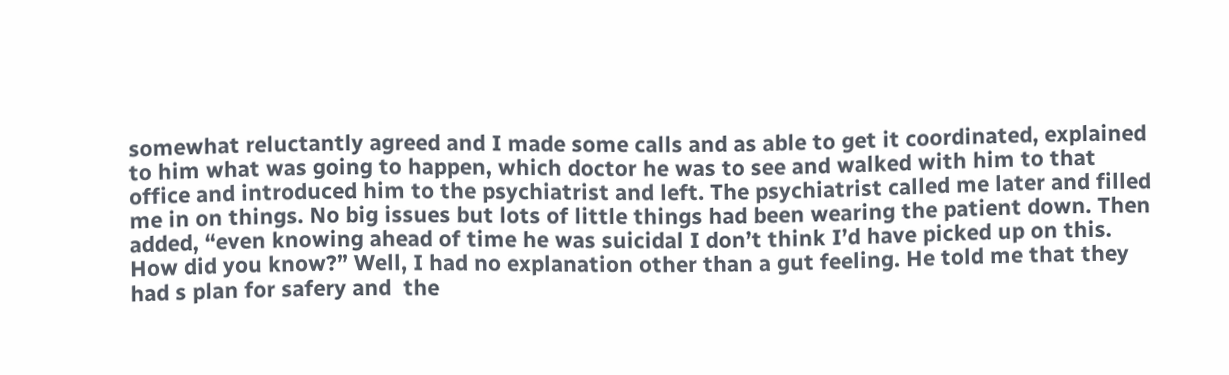somewhat reluctantly agreed and I made some calls and as able to get it coordinated, explained to him what was going to happen, which doctor he was to see and walked with him to that office and introduced him to the psychiatrist and left. The psychiatrist called me later and filled me in on things. No big issues but lots of little things had been wearing the patient down. Then added, “even knowing ahead of time he was suicidal I don’t think I’d have picked up on this. How did you know?” Well, I had no explanation other than a gut feeling. He told me that they had s plan for safery and  the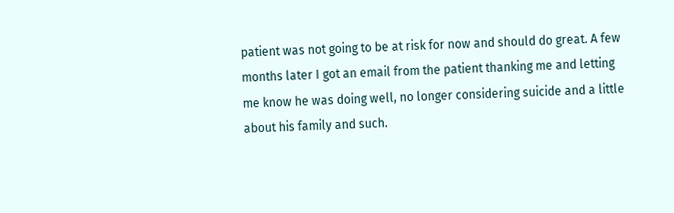patient was not going to be at risk for now and should do great. A few months later I got an email from the patient thanking me and letting me know he was doing well, no longer considering suicide and a little about his family and such.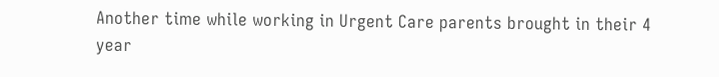Another time while working in Urgent Care parents brought in their 4 year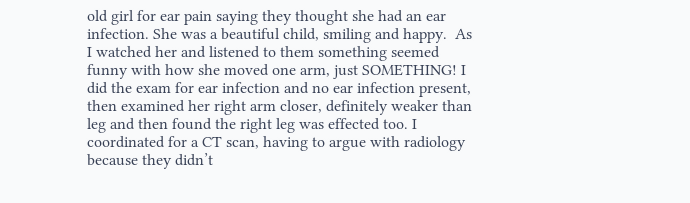old girl for ear pain saying they thought she had an ear infection. She was a beautiful child, smiling and happy.  As I watched her and listened to them something seemed funny with how she moved one arm, just SOMETHING! I did the exam for ear infection and no ear infection present, then examined her right arm closer, definitely weaker than leg and then found the right leg was effected too. I coordinated for a CT scan, having to argue with radiology because they didn’t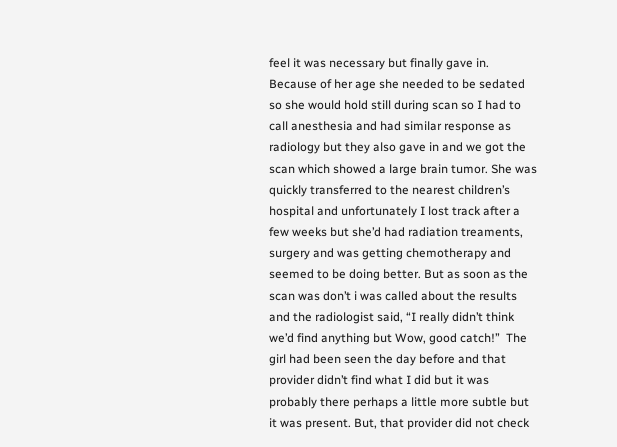feel it was necessary but finally gave in. Because of her age she needed to be sedated so she would hold still during scan so I had to call anesthesia and had similar response as radiology but they also gave in and we got the scan which showed a large brain tumor. She was quickly transferred to the nearest children’s hospital and unfortunately I lost track after a few weeks but she’d had radiation treaments, surgery and was getting chemotherapy and seemed to be doing better. But as soon as the scan was don’t i was called about the results and the radiologist said, “I really didn’t think we’d find anything but Wow, good catch!”  The girl had been seen the day before and that provider didn’t find what I did but it was probably there perhaps a little more subtle but it was present. But, that provider did not check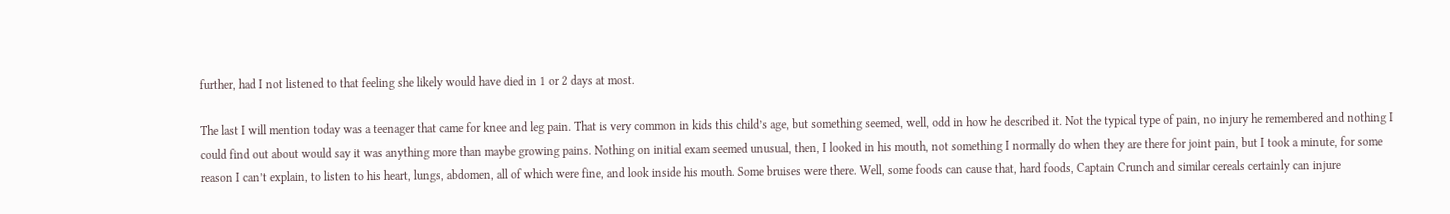further, had I not listened to that feeling she likely would have died in 1 or 2 days at most.

The last I will mention today was a teenager that came for knee and leg pain. That is very common in kids this child’s age, but something seemed, well, odd in how he described it. Not the typical type of pain, no injury he remembered and nothing I could find out about would say it was anything more than maybe growing pains. Nothing on initial exam seemed unusual, then, I looked in his mouth, not something I normally do when they are there for joint pain, but I took a minute, for some reason I can’t explain, to listen to his heart, lungs, abdomen, all of which were fine, and look inside his mouth. Some bruises were there. Well, some foods can cause that, hard foods, Captain Crunch and similar cereals certainly can injure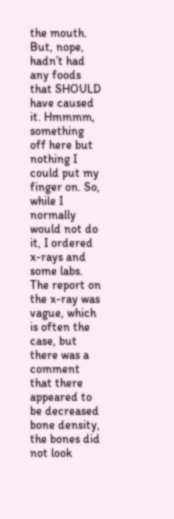the mouth. But, nope, hadn’t had any foods that SHOULD have caused it. Hmmmm, something off here but nothing I could put my finger on. So, while I normally would not do it, I ordered x-rays and some labs. The report on the x-ray was vague, which is often the case, but there was a comment that there appeared to be decreased bone density, the bones did not look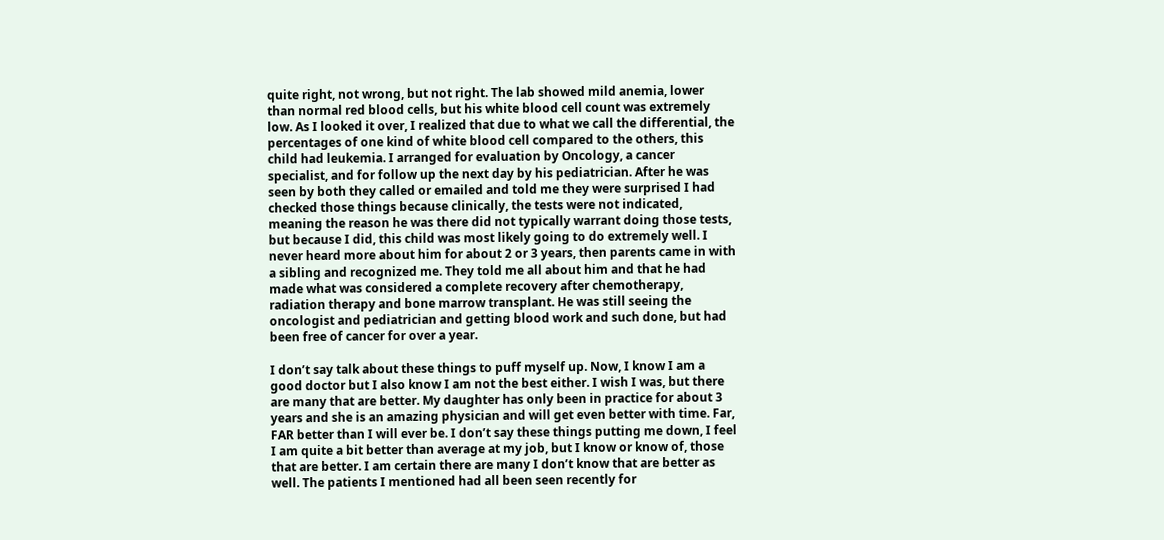quite right, not wrong, but not right. The lab showed mild anemia, lower than normal red blood cells, but his white blood cell count was extremely low. As I looked it over, I realized that due to what we call the differential, the percentages of one kind of white blood cell compared to the others, this child had leukemia. I arranged for evaluation by Oncology, a cancer specialist, and for follow up the next day by his pediatrician. After he was seen by both they called or emailed and told me they were surprised I had checked those things because clinically, the tests were not indicated, meaning the reason he was there did not typically warrant doing those tests, but because I did, this child was most likely going to do extremely well. I never heard more about him for about 2 or 3 years, then parents came in with a sibling and recognized me. They told me all about him and that he had made what was considered a complete recovery after chemotherapy, radiation therapy and bone marrow transplant. He was still seeing the oncologist and pediatrician and getting blood work and such done, but had been free of cancer for over a year.

I don’t say talk about these things to puff myself up. Now, I know I am a good doctor but I also know I am not the best either. I wish I was, but there are many that are better. My daughter has only been in practice for about 3 years and she is an amazing physician and will get even better with time. Far, FAR better than I will ever be. I don’t say these things putting me down, I feel I am quite a bit better than average at my job, but I know or know of, those that are better. I am certain there are many I don’t know that are better as well. The patients I mentioned had all been seen recently for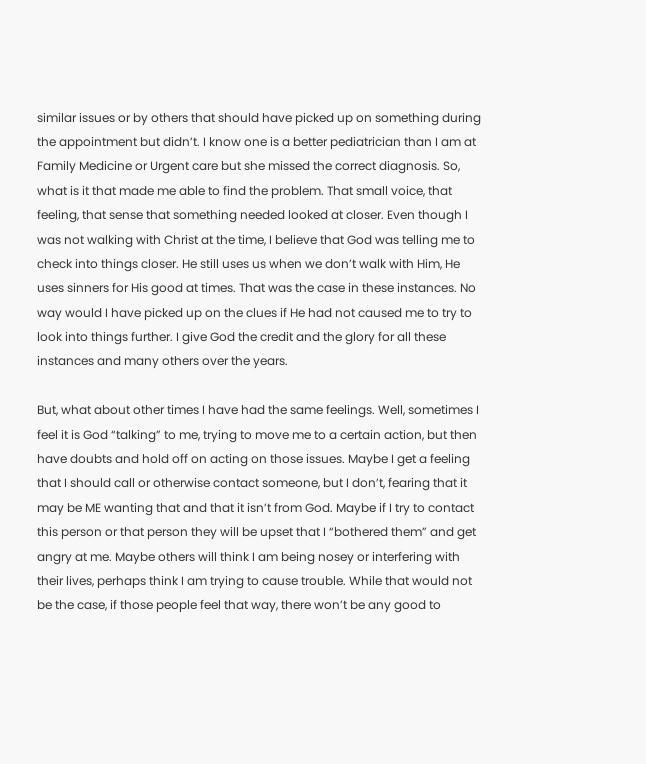similar issues or by others that should have picked up on something during the appointment but didn’t. I know one is a better pediatrician than I am at Family Medicine or Urgent care but she missed the correct diagnosis. So, what is it that made me able to find the problem. That small voice, that feeling, that sense that something needed looked at closer. Even though I was not walking with Christ at the time, I believe that God was telling me to check into things closer. He still uses us when we don’t walk with Him, He uses sinners for His good at times. That was the case in these instances. No way would I have picked up on the clues if He had not caused me to try to look into things further. I give God the credit and the glory for all these instances and many others over the years.

But, what about other times I have had the same feelings. Well, sometimes I feel it is God “talking” to me, trying to move me to a certain action, but then have doubts and hold off on acting on those issues. Maybe I get a feeling that I should call or otherwise contact someone, but I don’t, fearing that it may be ME wanting that and that it isn’t from God. Maybe if I try to contact this person or that person they will be upset that I “bothered them” and get angry at me. Maybe others will think I am being nosey or interfering with their lives, perhaps think I am trying to cause trouble. While that would not be the case, if those people feel that way, there won’t be any good to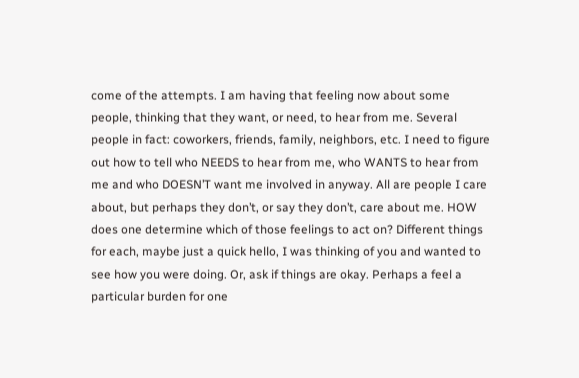come of the attempts. I am having that feeling now about some people, thinking that they want, or need, to hear from me. Several people in fact: coworkers, friends, family, neighbors, etc. I need to figure out how to tell who NEEDS to hear from me, who WANTS to hear from me and who DOESN’T want me involved in anyway. All are people I care about, but perhaps they don’t, or say they don’t, care about me. HOW does one determine which of those feelings to act on? Different things for each, maybe just a quick hello, I was thinking of you and wanted to see how you were doing. Or, ask if things are okay. Perhaps a feel a particular burden for one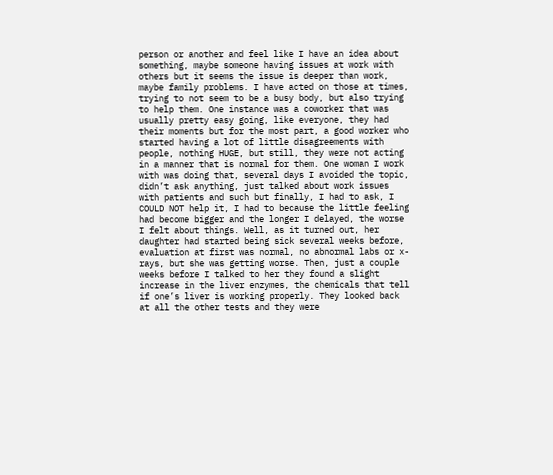person or another and feel like I have an idea about something, maybe someone having issues at work with others but it seems the issue is deeper than work, maybe family problems. I have acted on those at times, trying to not seem to be a busy body, but also trying to help them. One instance was a coworker that was usually pretty easy going, like everyone, they had their moments but for the most part, a good worker who started having a lot of little disagreements with people, nothing HUGE, but still, they were not acting in a manner that is normal for them. One woman I work with was doing that, several days I avoided the topic, didn’t ask anything, just talked about work issues with patients and such but finally, I had to ask, I COULD NOT help it, I had to because the little feeling had become bigger and the longer I delayed, the worse I felt about things. Well, as it turned out, her daughter had started being sick several weeks before, evaluation at first was normal, no abnormal labs or x-rays, but she was getting worse. Then, just a couple weeks before I talked to her they found a slight increase in the liver enzymes, the chemicals that tell if one’s liver is working properly. They looked back at all the other tests and they were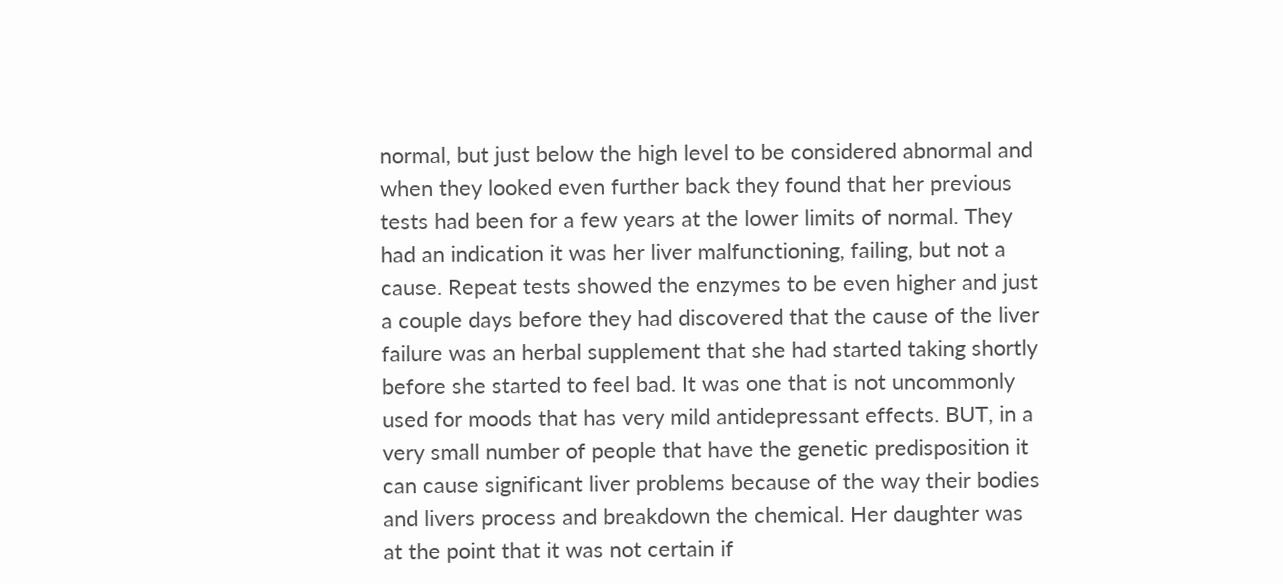normal, but just below the high level to be considered abnormal and when they looked even further back they found that her previous tests had been for a few years at the lower limits of normal. They had an indication it was her liver malfunctioning, failing, but not a cause. Repeat tests showed the enzymes to be even higher and just a couple days before they had discovered that the cause of the liver failure was an herbal supplement that she had started taking shortly before she started to feel bad. It was one that is not uncommonly used for moods that has very mild antidepressant effects. BUT, in a very small number of people that have the genetic predisposition it can cause significant liver problems because of the way their bodies and livers process and breakdown the chemical. Her daughter was at the point that it was not certain if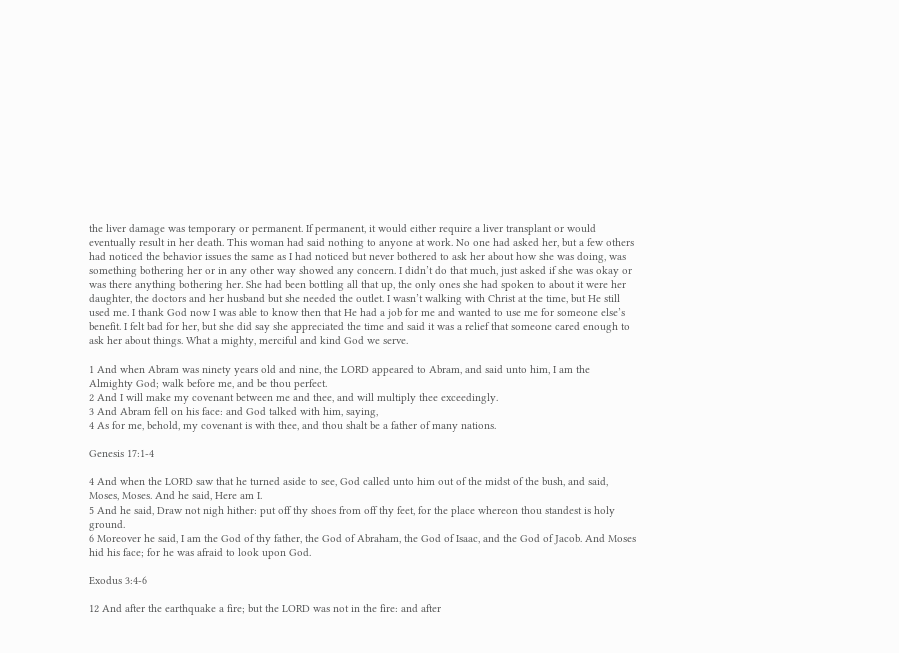the liver damage was temporary or permanent. If permanent, it would either require a liver transplant or would eventually result in her death. This woman had said nothing to anyone at work. No one had asked her, but a few others had noticed the behavior issues the same as I had noticed but never bothered to ask her about how she was doing, was something bothering her or in any other way showed any concern. I didn’t do that much, just asked if she was okay or was there anything bothering her. She had been bottling all that up, the only ones she had spoken to about it were her daughter, the doctors and her husband but she needed the outlet. I wasn’t walking with Christ at the time, but He still used me. I thank God now I was able to know then that He had a job for me and wanted to use me for someone else’s benefit. I felt bad for her, but she did say she appreciated the time and said it was a relief that someone cared enough to ask her about things. What a mighty, merciful and kind God we serve.

1 And when Abram was ninety years old and nine, the LORD appeared to Abram, and said unto him, I am the Almighty God; walk before me, and be thou perfect.
2 And I will make my covenant between me and thee, and will multiply thee exceedingly.
3 And Abram fell on his face: and God talked with him, saying,
4 As for me, behold, my covenant is with thee, and thou shalt be a father of many nations.

Genesis 17:1-4

4 And when the LORD saw that he turned aside to see, God called unto him out of the midst of the bush, and said, Moses, Moses. And he said, Here am I.
5 And he said, Draw not nigh hither: put off thy shoes from off thy feet, for the place whereon thou standest is holy ground.
6 Moreover he said, I am the God of thy father, the God of Abraham, the God of Isaac, and the God of Jacob. And Moses hid his face; for he was afraid to look upon God.

Exodus 3:4-6

12 And after the earthquake a fire; but the LORD was not in the fire: and after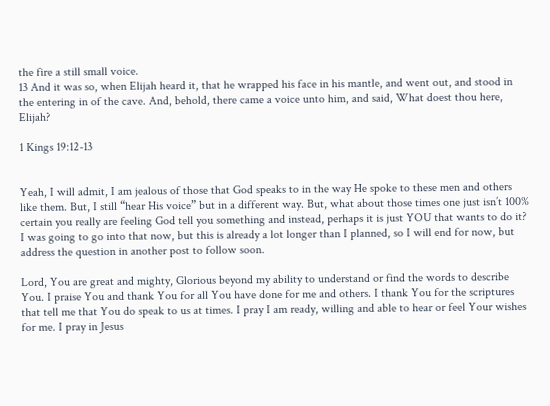the fire a still small voice.
13 And it was so, when Elijah heard it, that he wrapped his face in his mantle, and went out, and stood in the entering in of the cave. And, behold, there came a voice unto him, and said, What doest thou here, Elijah?

1 Kings 19:12-13


Yeah, I will admit, I am jealous of those that God speaks to in the way He spoke to these men and others like them. But, I still “hear His voice” but in a different way. But, what about those times one just isn’t 100% certain you really are feeling God tell you something and instead, perhaps it is just YOU that wants to do it? I was going to go into that now, but this is already a lot longer than I planned, so I will end for now, but address the question in another post to follow soon.

Lord, You are great and mighty, Glorious beyond my ability to understand or find the words to describe You. I praise You and thank You for all You have done for me and others. I thank You for the scriptures that tell me that You do speak to us at times. I pray I am ready, willing and able to hear or feel Your wishes for me. I pray in Jesus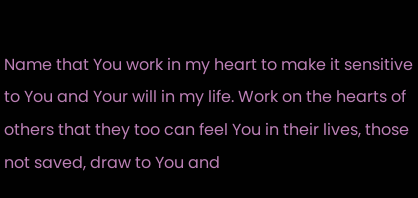Name that You work in my heart to make it sensitive to You and Your will in my life. Work on the hearts of others that they too can feel You in their lives, those not saved, draw to You and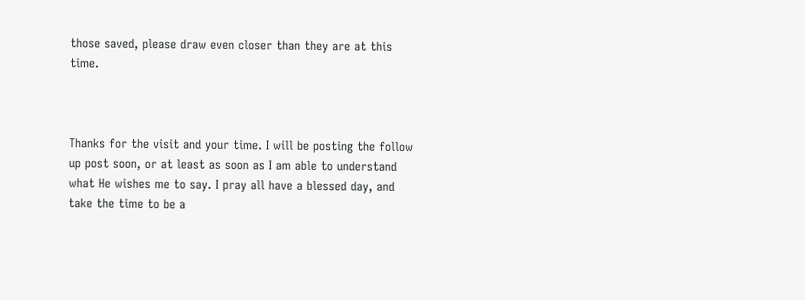those saved, please draw even closer than they are at this time.



Thanks for the visit and your time. I will be posting the follow up post soon, or at least as soon as I am able to understand what He wishes me to say. I pray all have a blessed day, and take the time to be a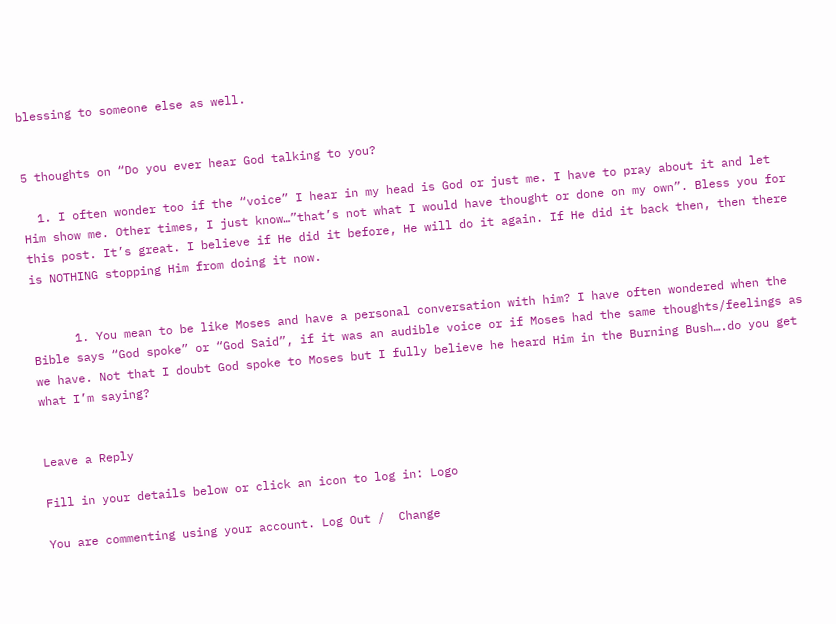blessing to someone else as well.


5 thoughts on “Do you ever hear God talking to you?

  1. I often wonder too if the “voice” I hear in my head is God or just me. I have to pray about it and let Him show me. Other times, I just know…”that’s not what I would have thought or done on my own”. Bless you for this post. It’s great. I believe if He did it before, He will do it again. If He did it back then, then there is NOTHING stopping Him from doing it now.


      1. You mean to be like Moses and have a personal conversation with him? I have often wondered when the Bible says “God spoke” or “God Said”, if it was an audible voice or if Moses had the same thoughts/feelings as we have. Not that I doubt God spoke to Moses but I fully believe he heard Him in the Burning Bush….do you get what I’m saying?


Leave a Reply

Fill in your details below or click an icon to log in: Logo

You are commenting using your account. Log Out /  Change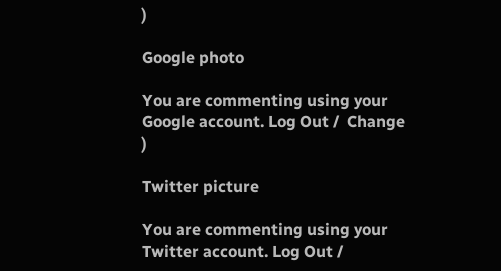)

Google photo

You are commenting using your Google account. Log Out /  Change )

Twitter picture

You are commenting using your Twitter account. Log Out /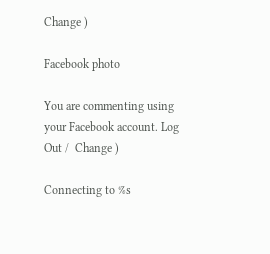Change )

Facebook photo

You are commenting using your Facebook account. Log Out /  Change )

Connecting to %s